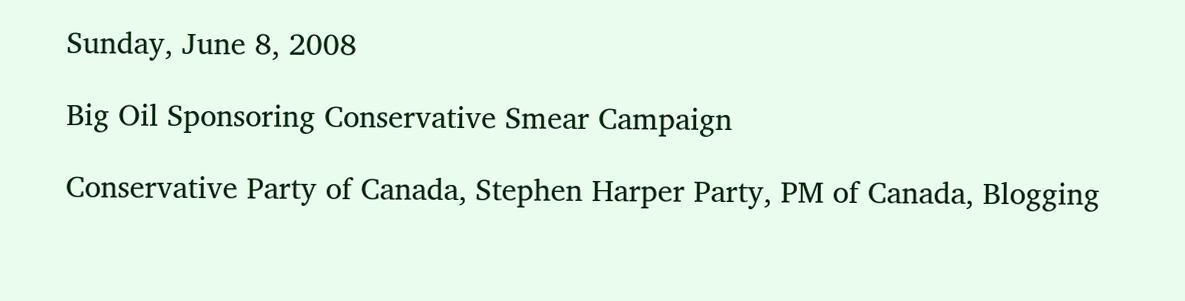Sunday, June 8, 2008

Big Oil Sponsoring Conservative Smear Campaign

Conservative Party of Canada, Stephen Harper Party, PM of Canada, Blogging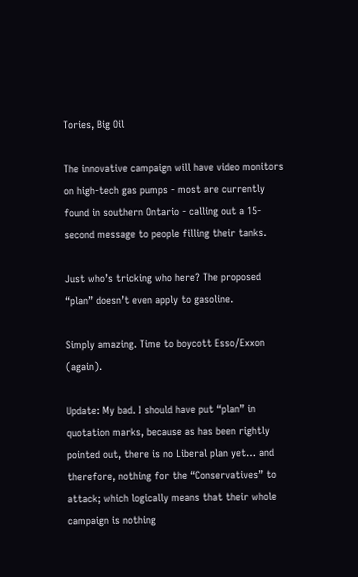Tories, Big Oil

The innovative campaign will have video monitors on high-tech gas pumps - most are currently found in southern Ontario - calling out a 15-second message to people filling their tanks.

Just who’s tricking who here? The proposed “plan” doesn’t even apply to gasoline.

Simply amazing. Time to boycott Esso/Exxon (again).

Update: My bad. I should have put “plan” in quotation marks, because as has been rightly pointed out, there is no Liberal plan yet… and therefore, nothing for the “Conservatives” to attack; which logically means that their whole campaign is nothing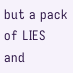but a pack of LIES and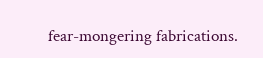fear-mongering fabrications.